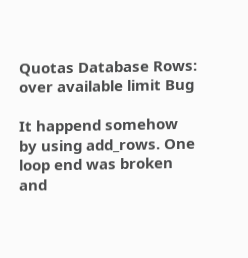Quotas Database Rows: over available limit Bug

It happend somehow by using add_rows. One loop end was broken and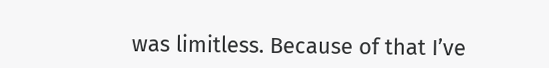was limitless. Because of that I’ve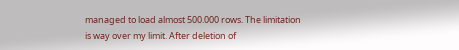managed to load almost 500.000 rows. The limitation is way over my limit. After deletion of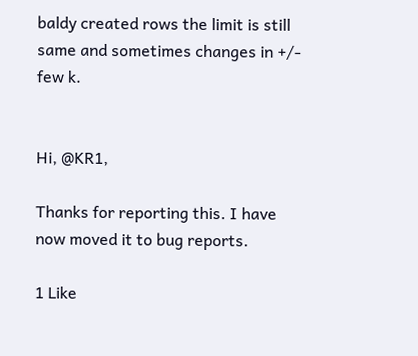baldy created rows the limit is still same and sometimes changes in +/- few k.


Hi, @KR1,

Thanks for reporting this. I have now moved it to bug reports.

1 Like